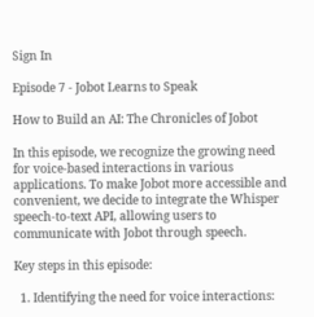Sign In

Episode 7 - Jobot Learns to Speak

How to Build an AI: The Chronicles of Jobot

In this episode, we recognize the growing need for voice-based interactions in various applications. To make Jobot more accessible and convenient, we decide to integrate the Whisper speech-to-text API, allowing users to communicate with Jobot through speech.

Key steps in this episode:

  1. Identifying the need for voice interactions: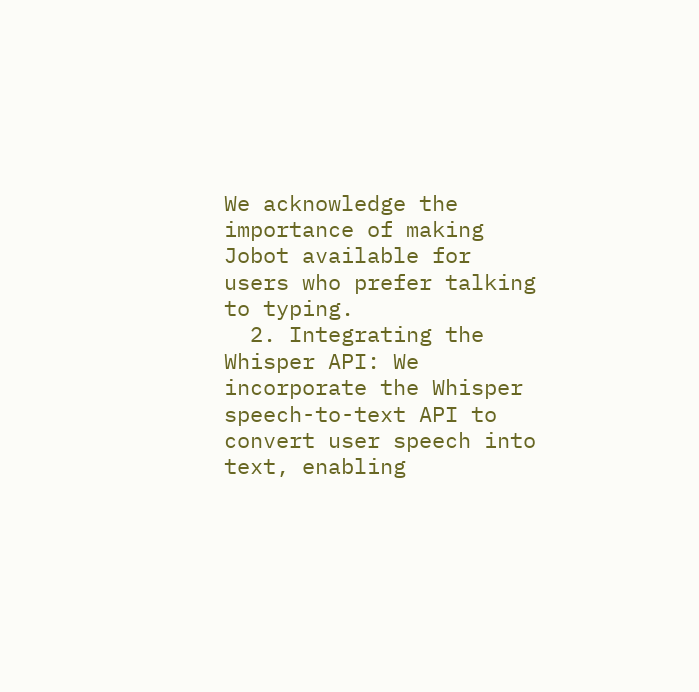We acknowledge the importance of making Jobot available for users who prefer talking to typing.
  2. Integrating the Whisper API: We incorporate the Whisper speech-to-text API to convert user speech into text, enabling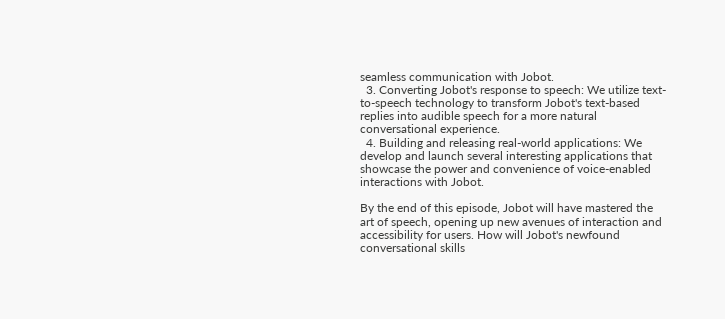seamless communication with Jobot.
  3. Converting Jobot's response to speech: We utilize text-to-speech technology to transform Jobot's text-based replies into audible speech for a more natural conversational experience.
  4. Building and releasing real-world applications: We develop and launch several interesting applications that showcase the power and convenience of voice-enabled interactions with Jobot.

By the end of this episode, Jobot will have mastered the art of speech, opening up new avenues of interaction and accessibility for users. How will Jobot's newfound conversational skills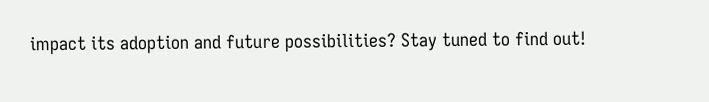impact its adoption and future possibilities? Stay tuned to find out!